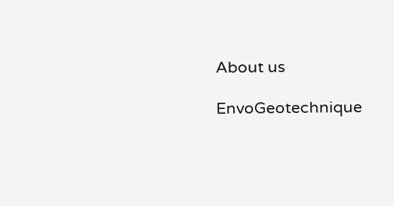About us

EnvoGeotechnique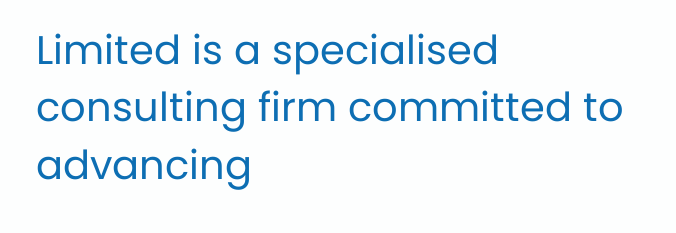Limited is a specialised consulting firm committed to advancing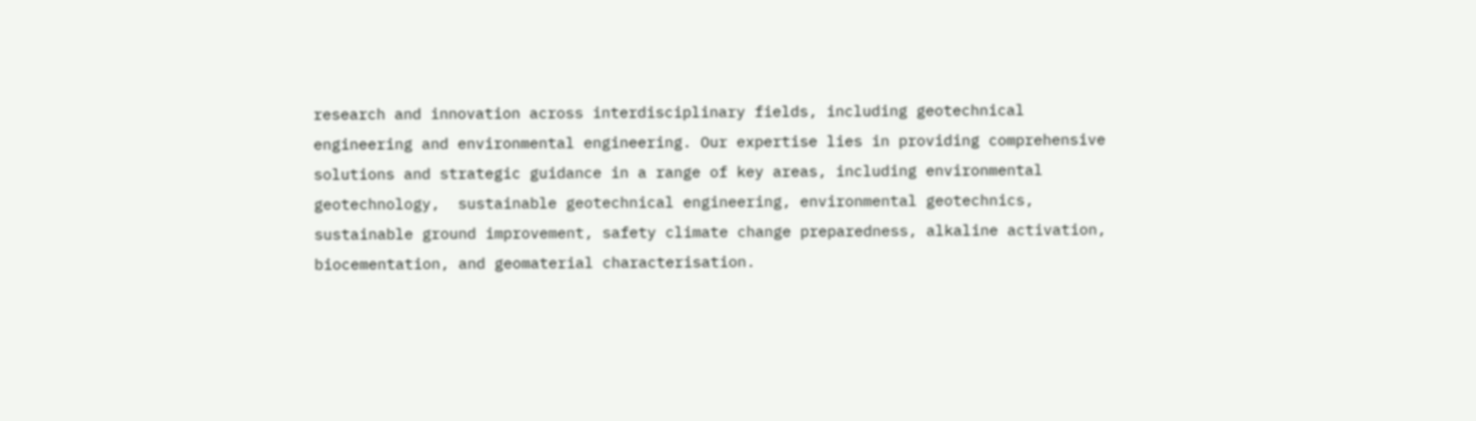research and innovation across interdisciplinary fields, including geotechnical engineering and environmental engineering. Our expertise lies in providing comprehensive solutions and strategic guidance in a range of key areas, including environmental geotechnology,  sustainable geotechnical engineering, environmental geotechnics, sustainable ground improvement, safety climate change preparedness, alkaline activation, biocementation, and geomaterial characterisation.